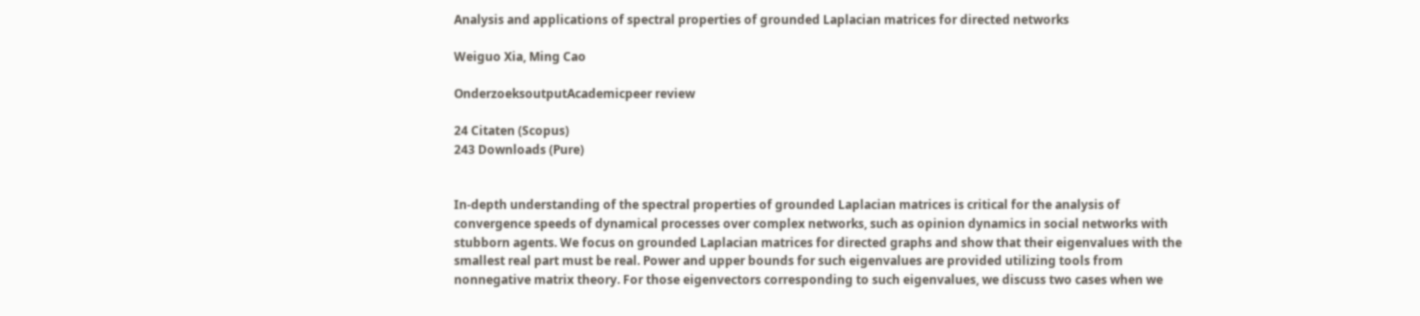Analysis and applications of spectral properties of grounded Laplacian matrices for directed networks

Weiguo Xia, Ming Cao

OnderzoeksoutputAcademicpeer review

24 Citaten (Scopus)
243 Downloads (Pure)


In-depth understanding of the spectral properties of grounded Laplacian matrices is critical for the analysis of convergence speeds of dynamical processes over complex networks, such as opinion dynamics in social networks with stubborn agents. We focus on grounded Laplacian matrices for directed graphs and show that their eigenvalues with the smallest real part must be real. Power and upper bounds for such eigenvalues are provided utilizing tools from nonnegative matrix theory. For those eigenvectors corresponding to such eigenvalues, we discuss two cases when we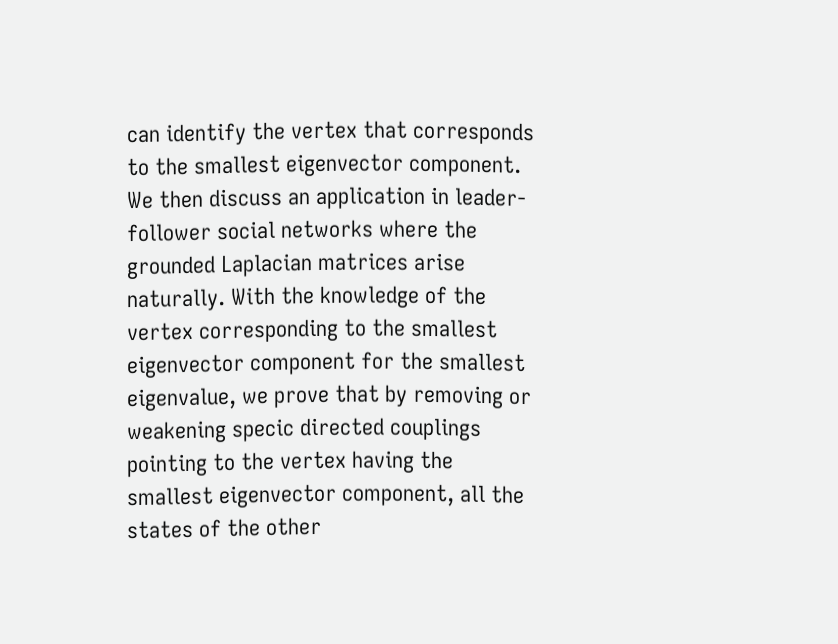can identify the vertex that corresponds to the smallest eigenvector component. We then discuss an application in leader-follower social networks where the grounded Laplacian matrices arise naturally. With the knowledge of the vertex corresponding to the smallest eigenvector component for the smallest eigenvalue, we prove that by removing or weakening specic directed couplings pointing to the vertex having the smallest eigenvector component, all the states of the other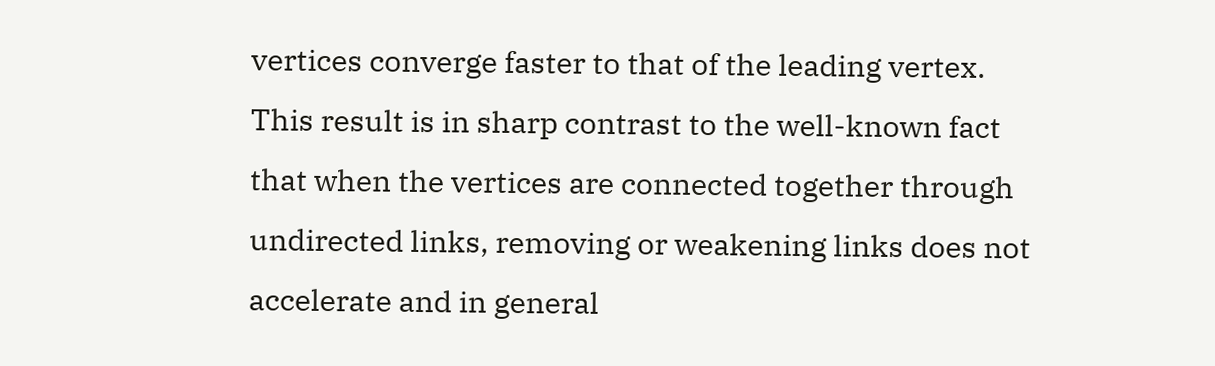vertices converge faster to that of the leading vertex. This result is in sharp contrast to the well-known fact that when the vertices are connected together through undirected links, removing or weakening links does not accelerate and in general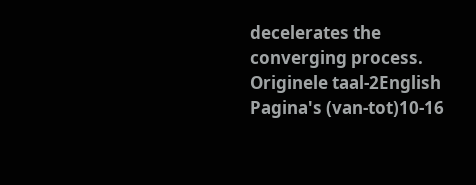decelerates the converging process.
Originele taal-2English
Pagina's (van-tot)10-16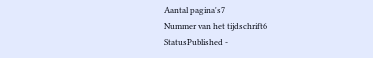Aantal pagina's7
Nummer van het tijdschrift6
StatusPublished -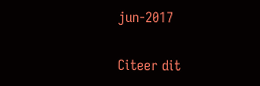jun-2017

Citeer dit